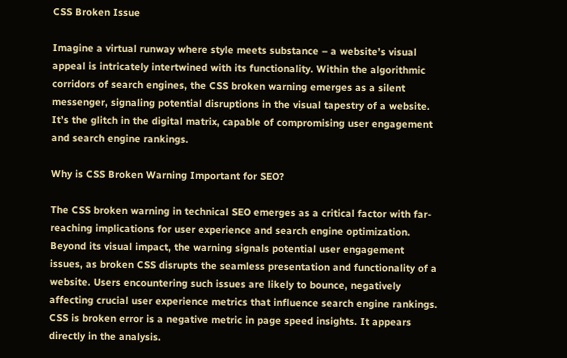CSS Broken Issue

Imagine a virtual runway where style meets substance – a website’s visual appeal is intricately intertwined with its functionality. Within the algorithmic corridors of search engines, the CSS broken warning emerges as a silent messenger, signaling potential disruptions in the visual tapestry of a website. It’s the glitch in the digital matrix, capable of compromising user engagement and search engine rankings.

Why is CSS Broken Warning Important for SEO?

The CSS broken warning in technical SEO emerges as a critical factor with far-reaching implications for user experience and search engine optimization. Beyond its visual impact, the warning signals potential user engagement issues, as broken CSS disrupts the seamless presentation and functionality of a website. Users encountering such issues are likely to bounce, negatively affecting crucial user experience metrics that influence search engine rankings. CSS is broken error is a negative metric in page speed insights. It appears directly in the analysis.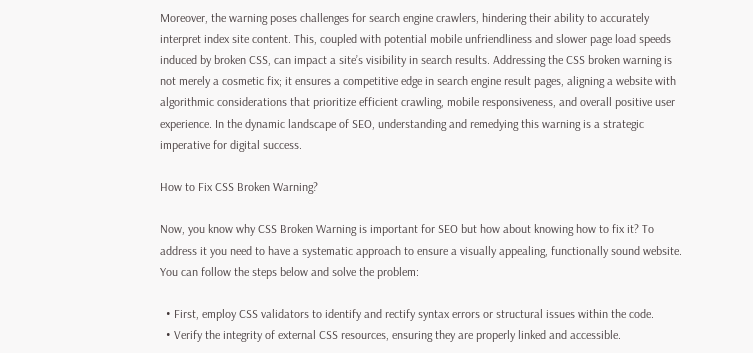Moreover, the warning poses challenges for search engine crawlers, hindering their ability to accurately interpret index site content. This, coupled with potential mobile unfriendliness and slower page load speeds induced by broken CSS, can impact a site’s visibility in search results. Addressing the CSS broken warning is not merely a cosmetic fix; it ensures a competitive edge in search engine result pages, aligning a website with algorithmic considerations that prioritize efficient crawling, mobile responsiveness, and overall positive user experience. In the dynamic landscape of SEO, understanding and remedying this warning is a strategic imperative for digital success.

How to Fix CSS Broken Warning?

Now, you know why CSS Broken Warning is important for SEO but how about knowing how to fix it? To address it you need to have a systematic approach to ensure a visually appealing, functionally sound website. You can follow the steps below and solve the problem:

  • First, employ CSS validators to identify and rectify syntax errors or structural issues within the code.
  • Verify the integrity of external CSS resources, ensuring they are properly linked and accessible.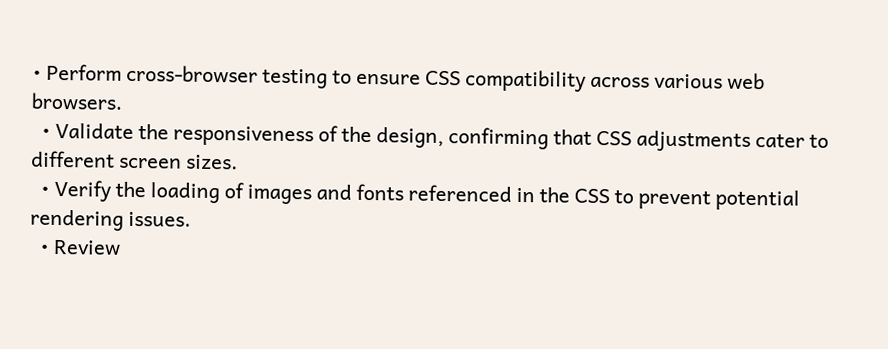• Perform cross-browser testing to ensure CSS compatibility across various web browsers.
  • Validate the responsiveness of the design, confirming that CSS adjustments cater to different screen sizes.
  • Verify the loading of images and fonts referenced in the CSS to prevent potential rendering issues.
  • Review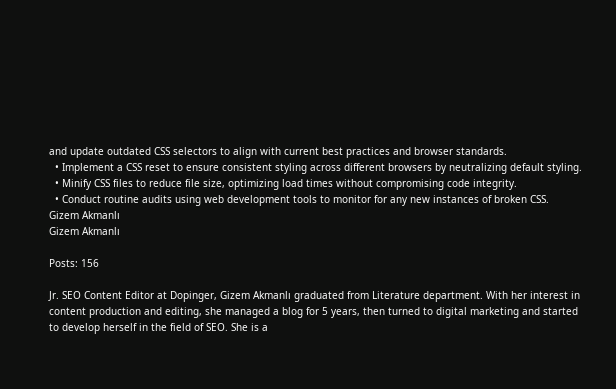and update outdated CSS selectors to align with current best practices and browser standards.
  • Implement a CSS reset to ensure consistent styling across different browsers by neutralizing default styling.
  • Minify CSS files to reduce file size, optimizing load times without compromising code integrity.
  • Conduct routine audits using web development tools to monitor for any new instances of broken CSS.
Gizem Akmanlı
Gizem Akmanlı

Posts: 156

Jr. SEO Content Editor at Dopinger, Gizem Akmanlı graduated from Literature department. With her interest in content production and editing, she managed a blog for 5 years, then turned to digital marketing and started to develop herself in the field of SEO. She is a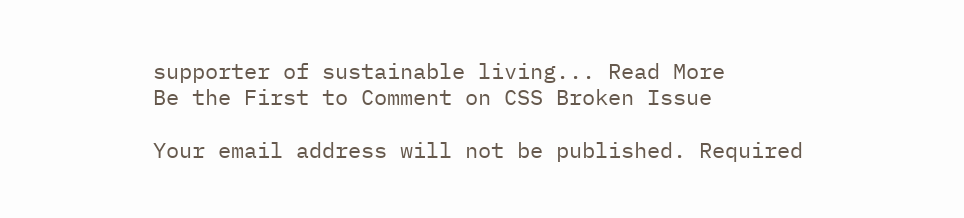supporter of sustainable living... Read More
Be the First to Comment on CSS Broken Issue

Your email address will not be published. Required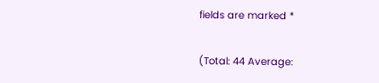fields are marked *

(Total: 44 Average: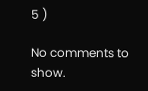5 )

No comments to show.